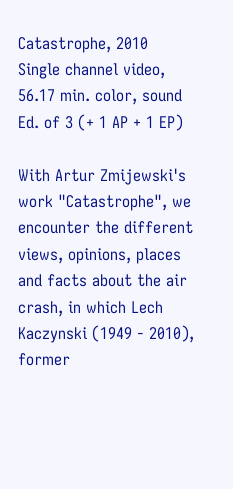Catastrophe, 2010
Single channel video, 56.17 min. color, sound
Ed. of 3 (+ 1 AP + 1 EP)

With Artur Zmijewski's work "Catastrophe", we encounter the different views, opinions, places and facts about the air crash, in which Lech Kaczynski (1949 - 2010), former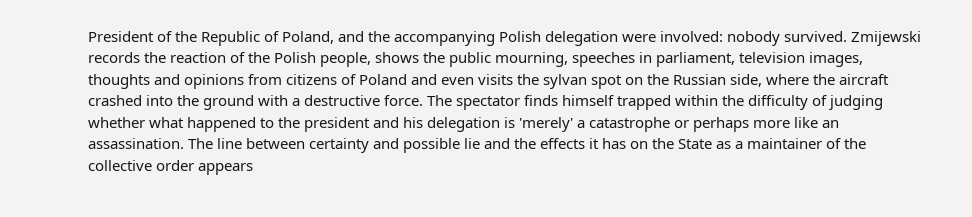President of the Republic of Poland, and the accompanying Polish delegation were involved: nobody survived. Zmijewski records the reaction of the Polish people, shows the public mourning, speeches in parliament, television images, thoughts and opinions from citizens of Poland and even visits the sylvan spot on the Russian side, where the aircraft crashed into the ground with a destructive force. The spectator finds himself trapped within the difficulty of judging whether what happened to the president and his delegation is 'merely' a catastrophe or perhaps more like an assassination. The line between certainty and possible lie and the effects it has on the State as a maintainer of the collective order appears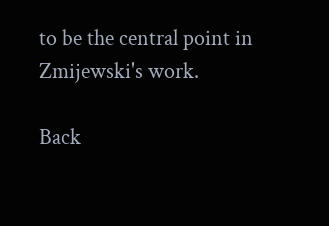to be the central point in Zmijewski's work.

Back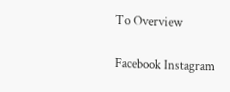To Overview

Facebook Instagram